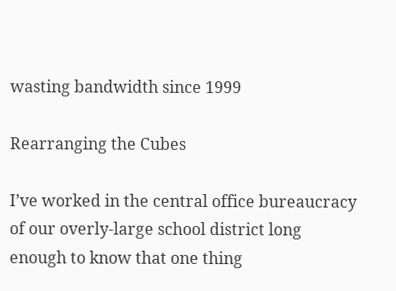wasting bandwidth since 1999

Rearranging the Cubes

I’ve worked in the central office bureaucracy of our overly-large school district long enough to know that one thing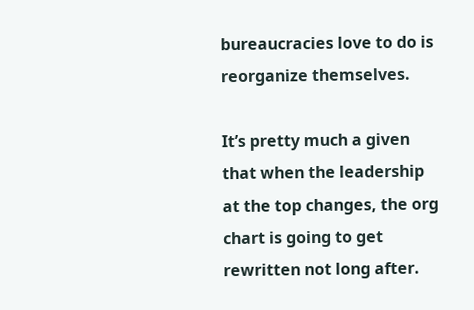bureaucracies love to do is reorganize themselves.

It’s pretty much a given that when the leadership at the top changes, the org chart is going to get rewritten not long after.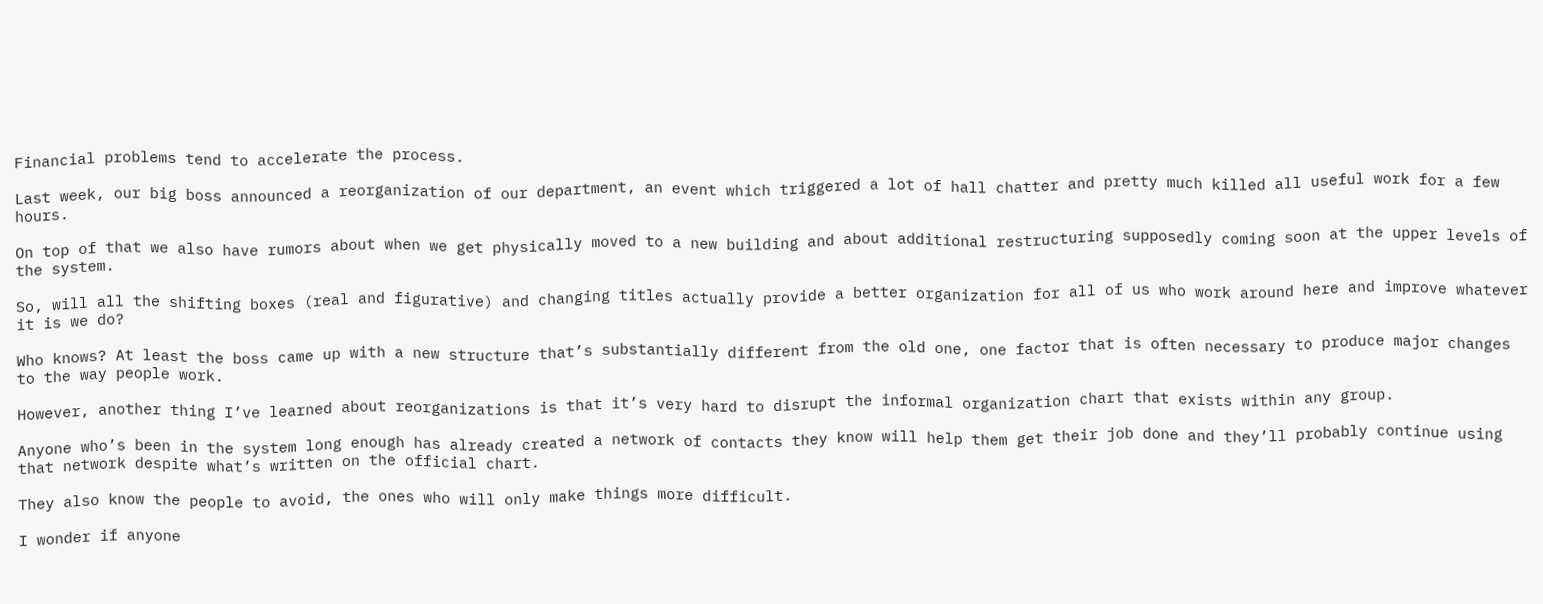Financial problems tend to accelerate the process.

Last week, our big boss announced a reorganization of our department, an event which triggered a lot of hall chatter and pretty much killed all useful work for a few hours.

On top of that we also have rumors about when we get physically moved to a new building and about additional restructuring supposedly coming soon at the upper levels of the system.

So, will all the shifting boxes (real and figurative) and changing titles actually provide a better organization for all of us who work around here and improve whatever it is we do?

Who knows? At least the boss came up with a new structure that’s substantially different from the old one, one factor that is often necessary to produce major changes to the way people work.

However, another thing I’ve learned about reorganizations is that it’s very hard to disrupt the informal organization chart that exists within any group.

Anyone who’s been in the system long enough has already created a network of contacts they know will help them get their job done and they’ll probably continue using that network despite what’s written on the official chart.

They also know the people to avoid, the ones who will only make things more difficult.

I wonder if anyone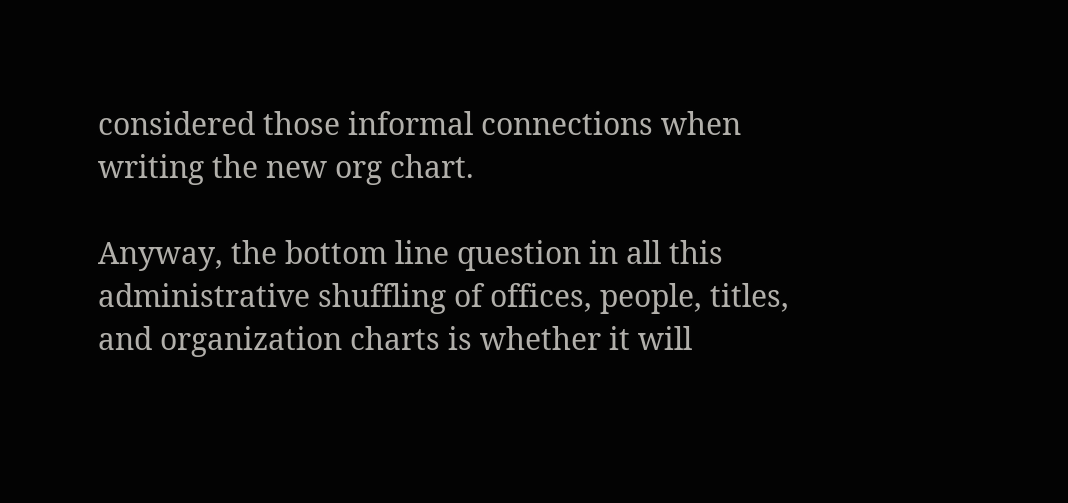considered those informal connections when writing the new org chart.

Anyway, the bottom line question in all this administrative shuffling of offices, people, titles, and organization charts is whether it will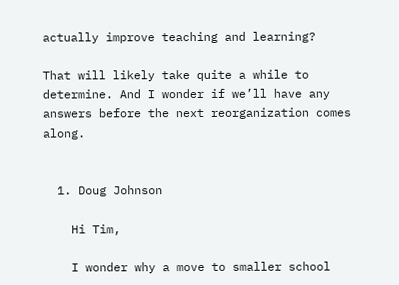actually improve teaching and learning?

That will likely take quite a while to determine. And I wonder if we’ll have any answers before the next reorganization comes along.


  1. Doug Johnson

    Hi Tim,

    I wonder why a move to smaller school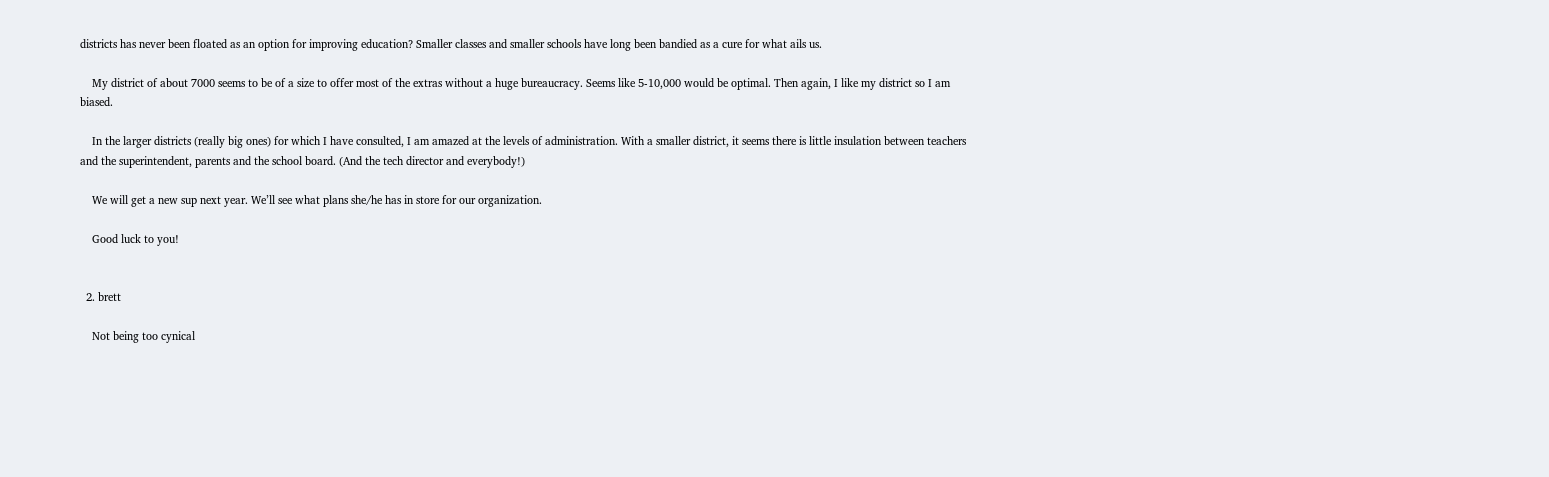districts has never been floated as an option for improving education? Smaller classes and smaller schools have long been bandied as a cure for what ails us.

    My district of about 7000 seems to be of a size to offer most of the extras without a huge bureaucracy. Seems like 5-10,000 would be optimal. Then again, I like my district so I am biased.

    In the larger districts (really big ones) for which I have consulted, I am amazed at the levels of administration. With a smaller district, it seems there is little insulation between teachers and the superintendent, parents and the school board. (And the tech director and everybody!)

    We will get a new sup next year. We’ll see what plans she/he has in store for our organization.

    Good luck to you!


  2. brett

    Not being too cynical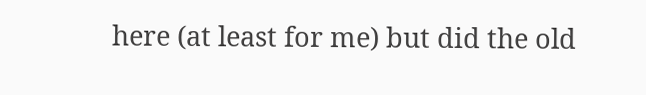here (at least for me) but did the old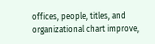offices, people, titles, and organizational chart improve,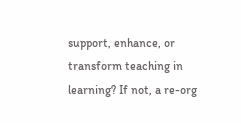support, enhance, or transform teaching in learning? If not, a re-org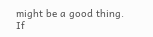might be a good thing. If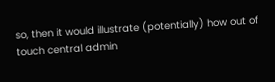so, then it would illustrate (potentially) how out of touch central admin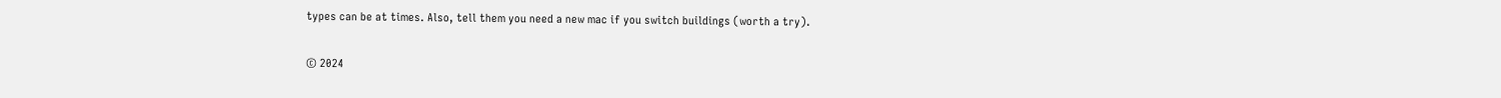types can be at times. Also, tell them you need a new mac if you switch buildings (worth a try).

© 2024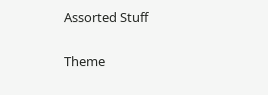Assorted Stuff

Theme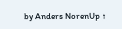by Anders NorenUp ↑